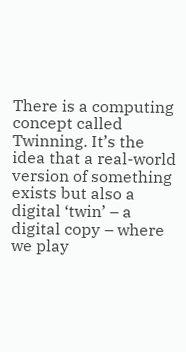There is a computing concept called Twinning. It’s the idea that a real-world version of something exists but also a digital ‘twin’ – a digital copy – where we play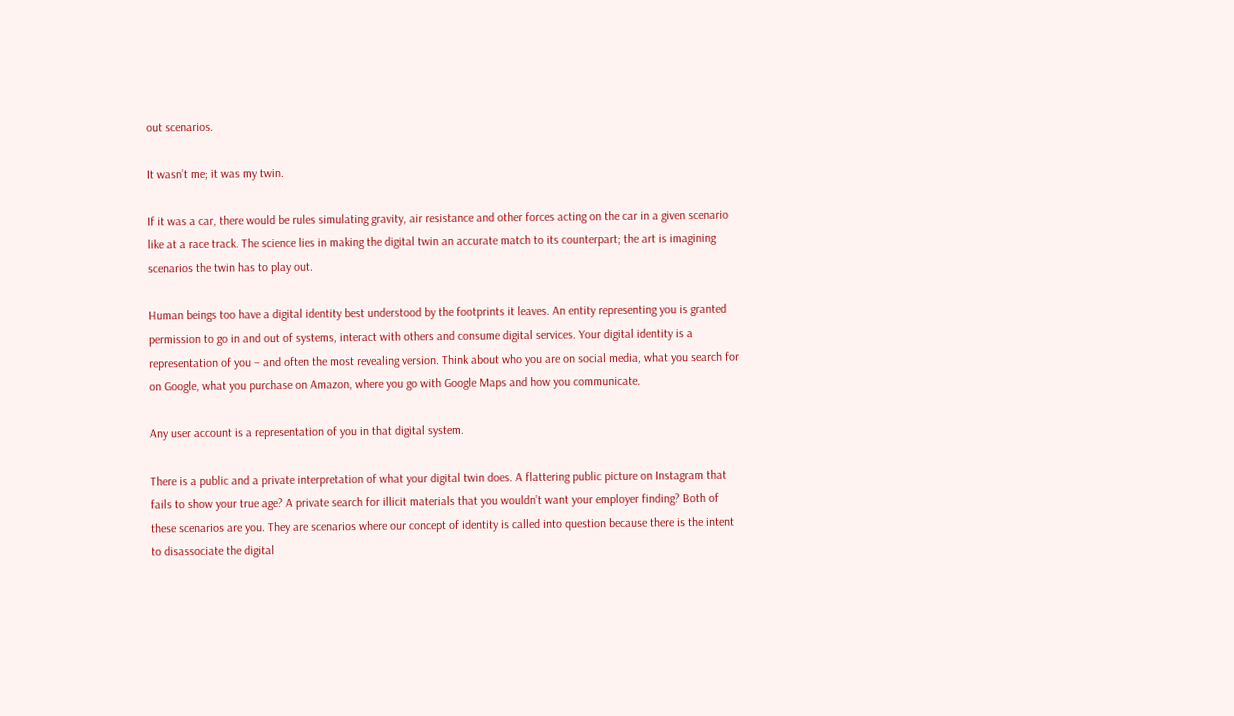out scenarios.

It wasn’t me; it was my twin.

If it was a car, there would be rules simulating gravity, air resistance and other forces acting on the car in a given scenario like at a race track. The science lies in making the digital twin an accurate match to its counterpart; the art is imagining scenarios the twin has to play out.

Human beings too have a digital identity best understood by the footprints it leaves. An entity representing you is granted permission to go in and out of systems, interact with others and consume digital services. Your digital identity is a representation of you – and often the most revealing version. Think about who you are on social media, what you search for on Google, what you purchase on Amazon, where you go with Google Maps and how you communicate.

Any user account is a representation of you in that digital system.

There is a public and a private interpretation of what your digital twin does. A flattering public picture on Instagram that fails to show your true age? A private search for illicit materials that you wouldn’t want your employer finding? Both of these scenarios are you. They are scenarios where our concept of identity is called into question because there is the intent to disassociate the digital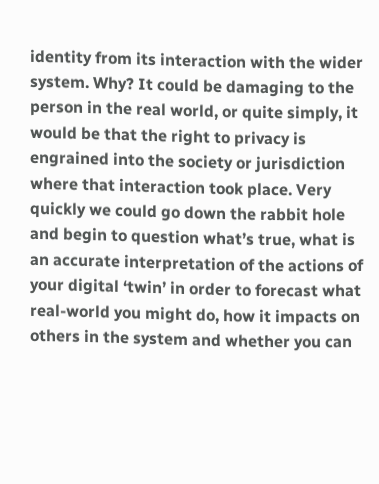identity from its interaction with the wider system. Why? It could be damaging to the person in the real world, or quite simply, it would be that the right to privacy is engrained into the society or jurisdiction where that interaction took place. Very quickly we could go down the rabbit hole and begin to question what’s true, what is an accurate interpretation of the actions of your digital ‘twin’ in order to forecast what real-world you might do, how it impacts on others in the system and whether you can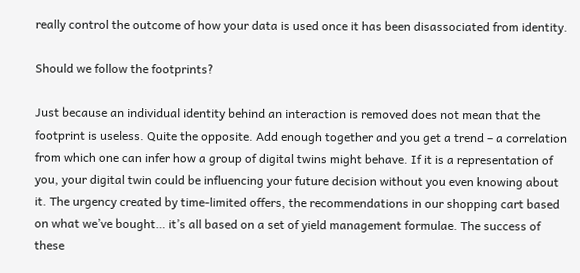really control the outcome of how your data is used once it has been disassociated from identity.

Should we follow the footprints?

Just because an individual identity behind an interaction is removed does not mean that the footprint is useless. Quite the opposite. Add enough together and you get a trend – a correlation from which one can infer how a group of digital twins might behave. If it is a representation of you, your digital twin could be influencing your future decision without you even knowing about it. The urgency created by time-limited offers, the recommendations in our shopping cart based on what we’ve bought… it’s all based on a set of yield management formulae. The success of these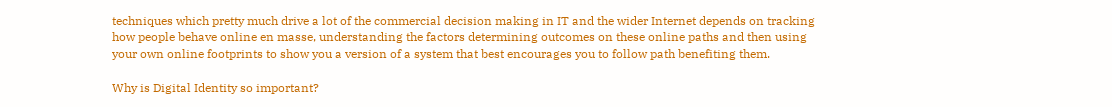techniques which pretty much drive a lot of the commercial decision making in IT and the wider Internet depends on tracking how people behave online en masse, understanding the factors determining outcomes on these online paths and then using your own online footprints to show you a version of a system that best encourages you to follow path benefiting them.

Why is Digital Identity so important?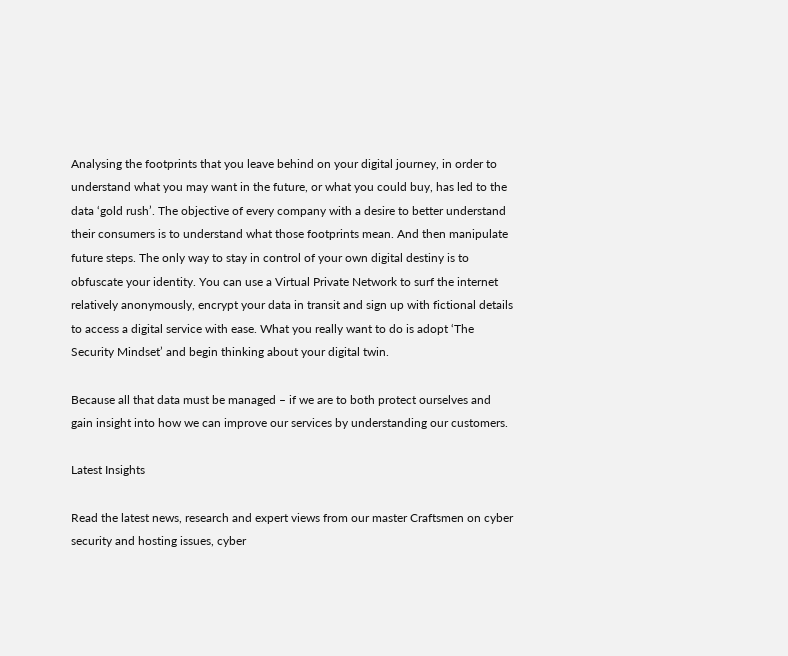Analysing the footprints that you leave behind on your digital journey, in order to understand what you may want in the future, or what you could buy, has led to the data ‘gold rush’. The objective of every company with a desire to better understand their consumers is to understand what those footprints mean. And then manipulate future steps. The only way to stay in control of your own digital destiny is to obfuscate your identity. You can use a Virtual Private Network to surf the internet relatively anonymously, encrypt your data in transit and sign up with fictional details to access a digital service with ease. What you really want to do is adopt ‘The Security Mindset’ and begin thinking about your digital twin.

Because all that data must be managed – if we are to both protect ourselves and gain insight into how we can improve our services by understanding our customers.

Latest Insights

Read the latest news, research and expert views from our master Craftsmen on cyber security and hosting issues, cyber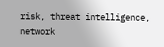risk, threat intelligence, network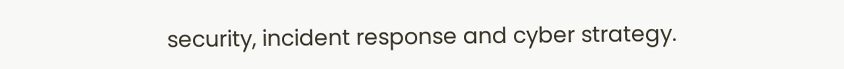security, incident response and cyber strategy.